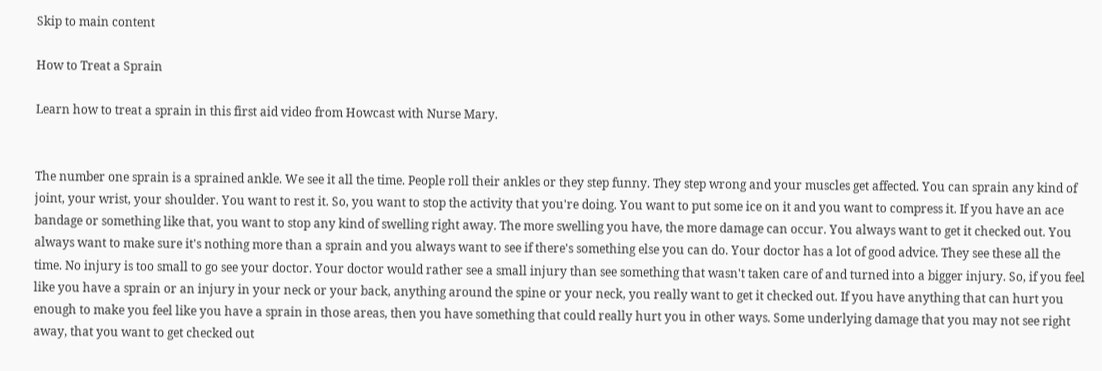Skip to main content

How to Treat a Sprain

Learn how to treat a sprain in this first aid video from Howcast with Nurse Mary.


The number one sprain is a sprained ankle. We see it all the time. People roll their ankles or they step funny. They step wrong and your muscles get affected. You can sprain any kind of joint, your wrist, your shoulder. You want to rest it. So, you want to stop the activity that you're doing. You want to put some ice on it and you want to compress it. If you have an ace bandage or something like that, you want to stop any kind of swelling right away. The more swelling you have, the more damage can occur. You always want to get it checked out. You always want to make sure it's nothing more than a sprain and you always want to see if there's something else you can do. Your doctor has a lot of good advice. They see these all the time. No injury is too small to go see your doctor. Your doctor would rather see a small injury than see something that wasn't taken care of and turned into a bigger injury. So, if you feel like you have a sprain or an injury in your neck or your back, anything around the spine or your neck, you really want to get it checked out. If you have anything that can hurt you enough to make you feel like you have a sprain in those areas, then you have something that could really hurt you in other ways. Some underlying damage that you may not see right away, that you want to get checked out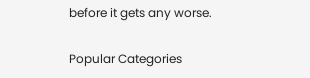before it gets any worse.

Popular Categories